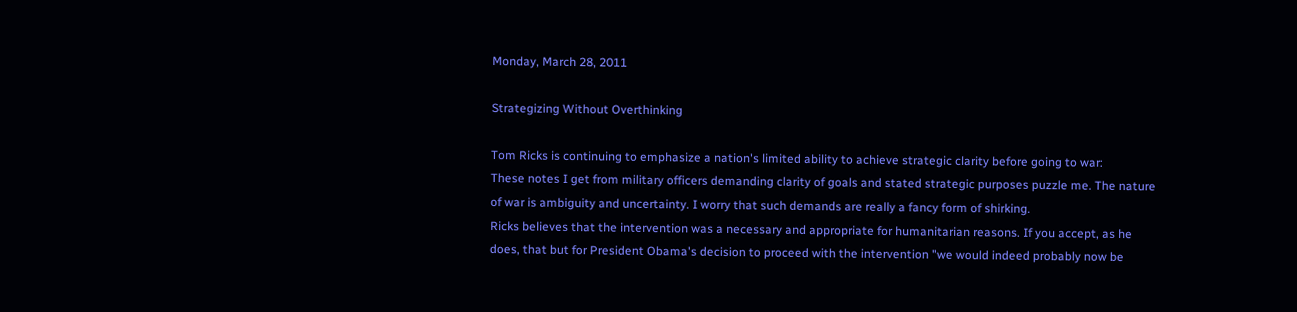Monday, March 28, 2011

Strategizing Without Overthinking

Tom Ricks is continuing to emphasize a nation's limited ability to achieve strategic clarity before going to war:
These notes I get from military officers demanding clarity of goals and stated strategic purposes puzzle me. The nature of war is ambiguity and uncertainty. I worry that such demands are really a fancy form of shirking.
Ricks believes that the intervention was a necessary and appropriate for humanitarian reasons. If you accept, as he does, that but for President Obama's decision to proceed with the intervention "we would indeed probably now be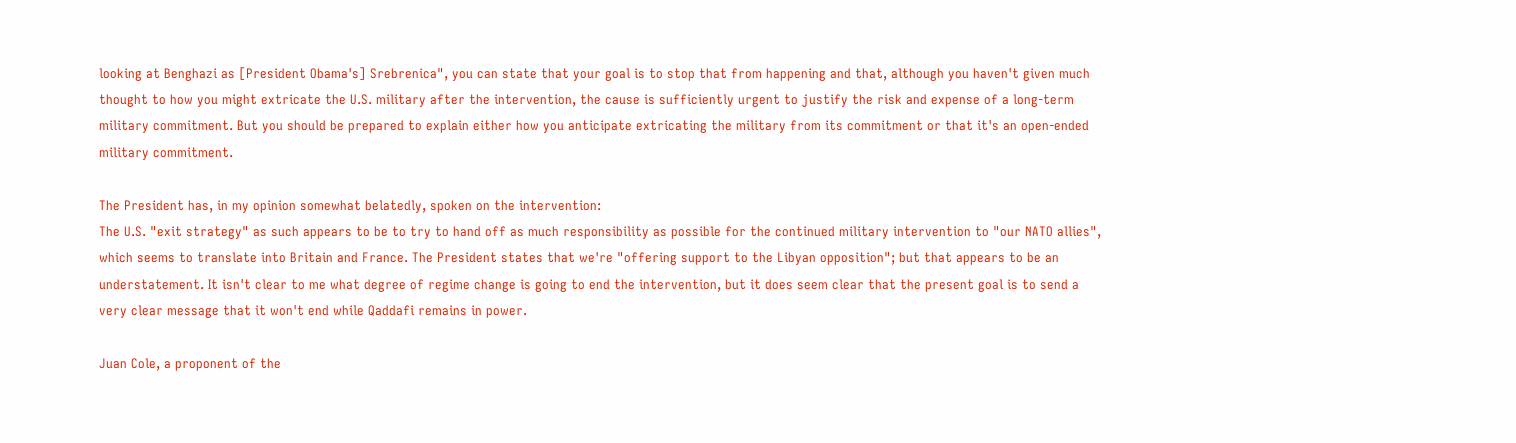looking at Benghazi as [President Obama's] Srebrenica", you can state that your goal is to stop that from happening and that, although you haven't given much thought to how you might extricate the U.S. military after the intervention, the cause is sufficiently urgent to justify the risk and expense of a long-term military commitment. But you should be prepared to explain either how you anticipate extricating the military from its commitment or that it's an open-ended military commitment.

The President has, in my opinion somewhat belatedly, spoken on the intervention:
The U.S. "exit strategy" as such appears to be to try to hand off as much responsibility as possible for the continued military intervention to "our NATO allies", which seems to translate into Britain and France. The President states that we're "offering support to the Libyan opposition"; but that appears to be an understatement. It isn't clear to me what degree of regime change is going to end the intervention, but it does seem clear that the present goal is to send a very clear message that it won't end while Qaddafi remains in power.

Juan Cole, a proponent of the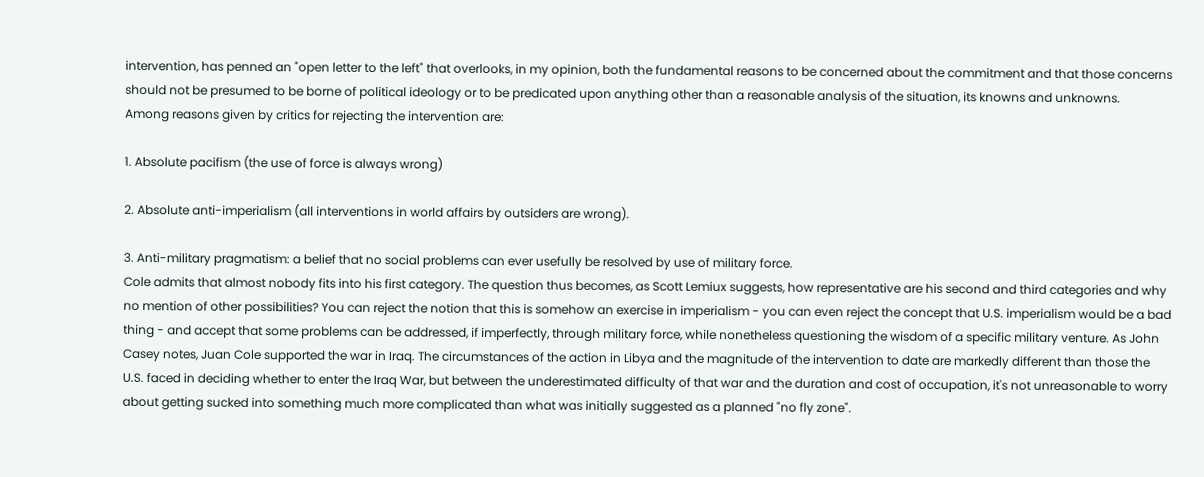intervention, has penned an "open letter to the left" that overlooks, in my opinion, both the fundamental reasons to be concerned about the commitment and that those concerns should not be presumed to be borne of political ideology or to be predicated upon anything other than a reasonable analysis of the situation, its knowns and unknowns.
Among reasons given by critics for rejecting the intervention are:

1. Absolute pacifism (the use of force is always wrong)

2. Absolute anti-imperialism (all interventions in world affairs by outsiders are wrong).

3. Anti-military pragmatism: a belief that no social problems can ever usefully be resolved by use of military force.
Cole admits that almost nobody fits into his first category. The question thus becomes, as Scott Lemiux suggests, how representative are his second and third categories and why no mention of other possibilities? You can reject the notion that this is somehow an exercise in imperialism - you can even reject the concept that U.S. imperialism would be a bad thing - and accept that some problems can be addressed, if imperfectly, through military force, while nonetheless questioning the wisdom of a specific military venture. As John Casey notes, Juan Cole supported the war in Iraq. The circumstances of the action in Libya and the magnitude of the intervention to date are markedly different than those the U.S. faced in deciding whether to enter the Iraq War, but between the underestimated difficulty of that war and the duration and cost of occupation, it's not unreasonable to worry about getting sucked into something much more complicated than what was initially suggested as a planned "no fly zone".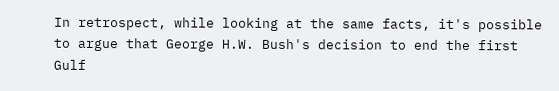In retrospect, while looking at the same facts, it's possible to argue that George H.W. Bush's decision to end the first Gulf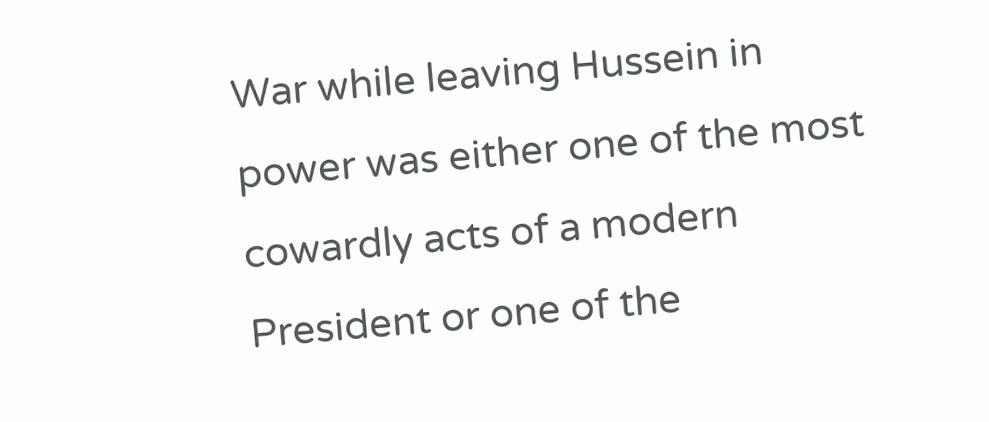War while leaving Hussein in power was either one of the most cowardly acts of a modern President or one of the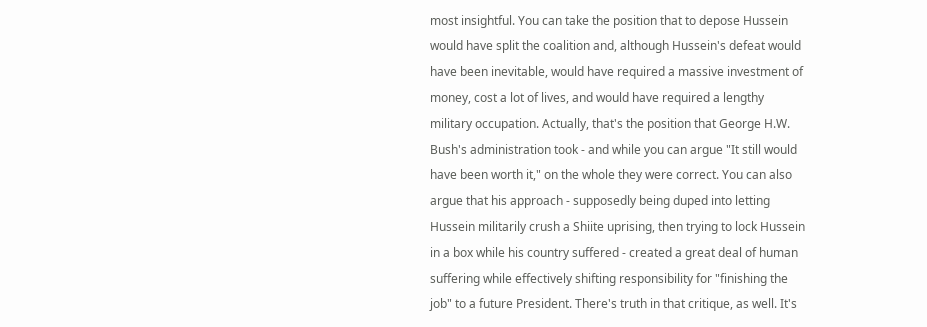most insightful. You can take the position that to depose Hussein would have split the coalition and, although Hussein's defeat would have been inevitable, would have required a massive investment of money, cost a lot of lives, and would have required a lengthy military occupation. Actually, that's the position that George H.W. Bush's administration took - and while you can argue "It still would have been worth it," on the whole they were correct. You can also argue that his approach - supposedly being duped into letting Hussein militarily crush a Shiite uprising, then trying to lock Hussein in a box while his country suffered - created a great deal of human suffering while effectively shifting responsibility for "finishing the job" to a future President. There's truth in that critique, as well. It's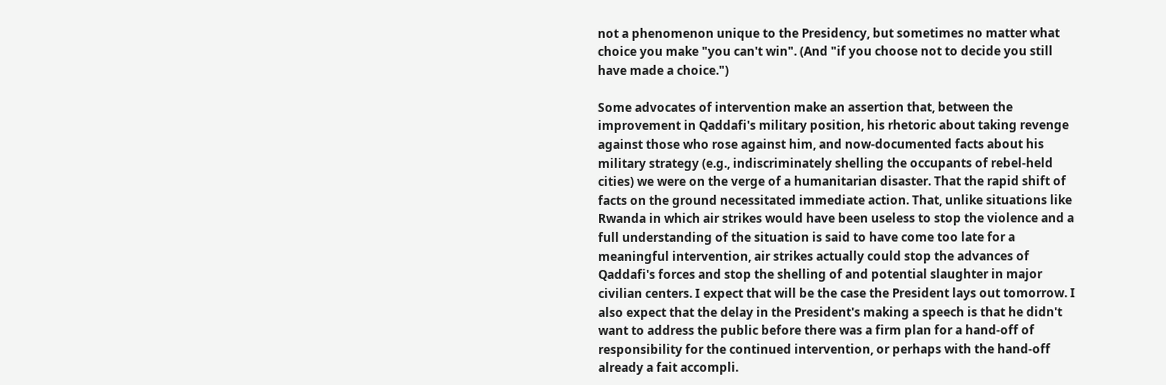not a phenomenon unique to the Presidency, but sometimes no matter what choice you make "you can't win". (And "if you choose not to decide you still have made a choice.")

Some advocates of intervention make an assertion that, between the improvement in Qaddafi's military position, his rhetoric about taking revenge against those who rose against him, and now-documented facts about his military strategy (e.g., indiscriminately shelling the occupants of rebel-held cities) we were on the verge of a humanitarian disaster. That the rapid shift of facts on the ground necessitated immediate action. That, unlike situations like Rwanda in which air strikes would have been useless to stop the violence and a full understanding of the situation is said to have come too late for a meaningful intervention, air strikes actually could stop the advances of Qaddafi's forces and stop the shelling of and potential slaughter in major civilian centers. I expect that will be the case the President lays out tomorrow. I also expect that the delay in the President's making a speech is that he didn't want to address the public before there was a firm plan for a hand-off of responsibility for the continued intervention, or perhaps with the hand-off already a fait accompli.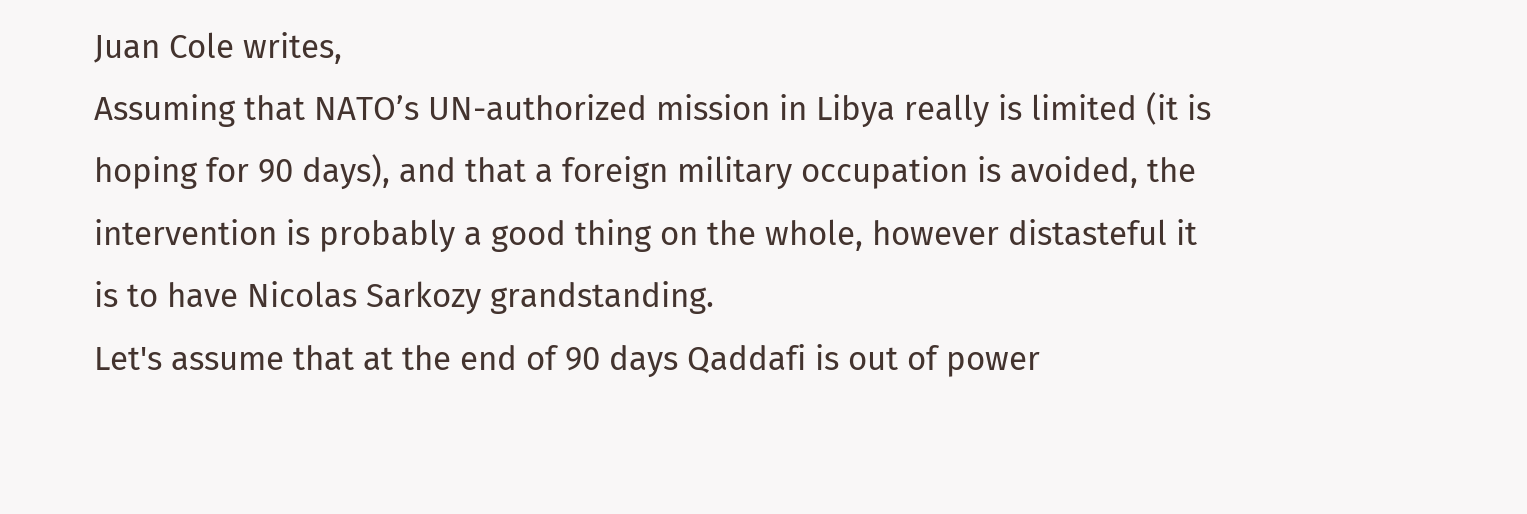Juan Cole writes,
Assuming that NATO’s UN-authorized mission in Libya really is limited (it is hoping for 90 days), and that a foreign military occupation is avoided, the intervention is probably a good thing on the whole, however distasteful it is to have Nicolas Sarkozy grandstanding.
Let's assume that at the end of 90 days Qaddafi is out of power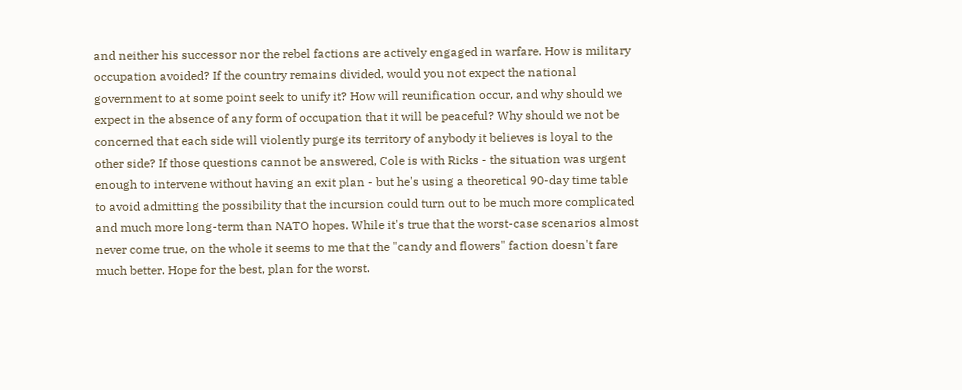and neither his successor nor the rebel factions are actively engaged in warfare. How is military occupation avoided? If the country remains divided, would you not expect the national government to at some point seek to unify it? How will reunification occur, and why should we expect in the absence of any form of occupation that it will be peaceful? Why should we not be concerned that each side will violently purge its territory of anybody it believes is loyal to the other side? If those questions cannot be answered, Cole is with Ricks - the situation was urgent enough to intervene without having an exit plan - but he's using a theoretical 90-day time table to avoid admitting the possibility that the incursion could turn out to be much more complicated and much more long-term than NATO hopes. While it's true that the worst-case scenarios almost never come true, on the whole it seems to me that the "candy and flowers" faction doesn't fare much better. Hope for the best, plan for the worst.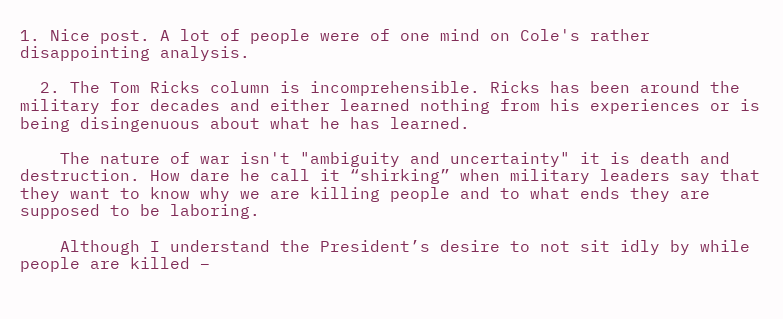1. Nice post. A lot of people were of one mind on Cole's rather disappointing analysis.

  2. The Tom Ricks column is incomprehensible. Ricks has been around the military for decades and either learned nothing from his experiences or is being disingenuous about what he has learned.

    The nature of war isn't "ambiguity and uncertainty" it is death and destruction. How dare he call it “shirking” when military leaders say that they want to know why we are killing people and to what ends they are supposed to be laboring.

    Although I understand the President’s desire to not sit idly by while people are killed –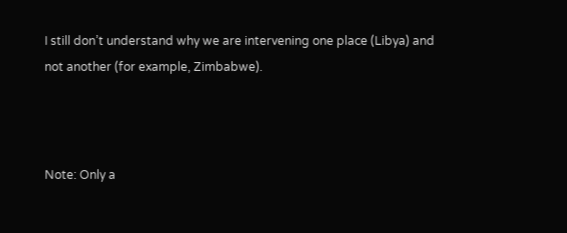I still don’t understand why we are intervening one place (Libya) and not another (for example, Zimbabwe).



Note: Only a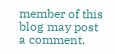member of this blog may post a comment.